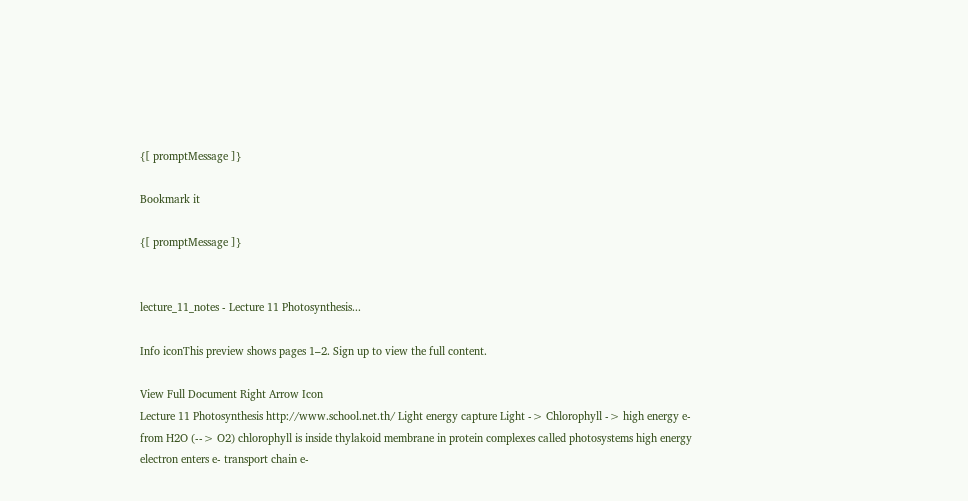{[ promptMessage ]}

Bookmark it

{[ promptMessage ]}


lecture_11_notes - Lecture 11 Photosynthesis...

Info iconThis preview shows pages 1–2. Sign up to view the full content.

View Full Document Right Arrow Icon
Lecture 11 Photosynthesis http://www.school.net.th/ Light energy capture Light -> Chlorophyll -> high energy e- from H2O (--> O2) chlorophyll is inside thylakoid membrane in protein complexes called photosystems high energy electron enters e- transport chain e-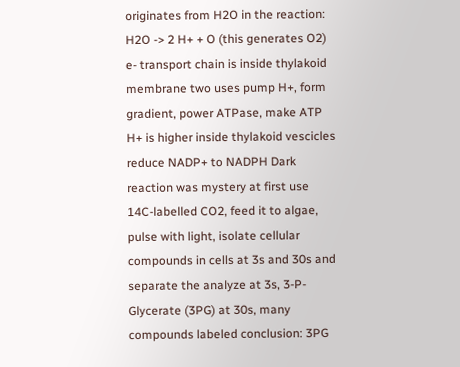originates from H2O in the reaction: H2O -> 2 H+ + O (this generates O2) e- transport chain is inside thylakoid membrane two uses pump H+, form gradient, power ATPase, make ATP H+ is higher inside thylakoid vescicles reduce NADP+ to NADPH Dark reaction was mystery at first use 14C-labelled CO2, feed it to algae, pulse with light, isolate cellular compounds in cells at 3s and 30s and separate the analyze at 3s, 3-P-Glycerate (3PG) at 30s, many compounds labeled conclusion: 3PG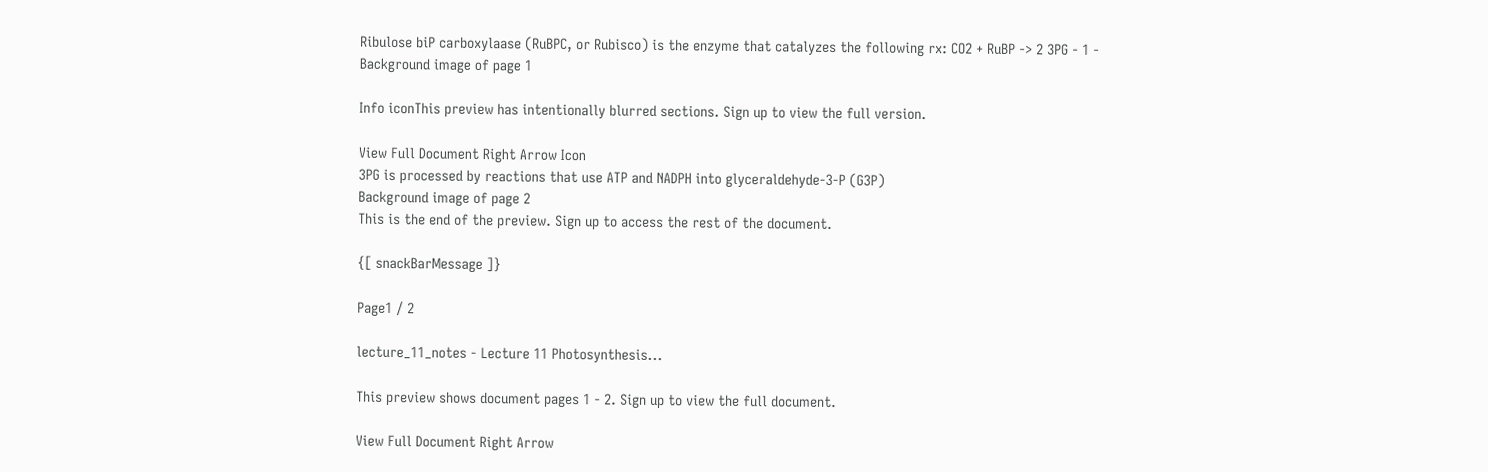Ribulose biP carboxylaase (RuBPC, or Rubisco) is the enzyme that catalyzes the following rx: CO2 + RuBP -> 2 3PG - 1 -
Background image of page 1

Info iconThis preview has intentionally blurred sections. Sign up to view the full version.

View Full Document Right Arrow Icon
3PG is processed by reactions that use ATP and NADPH into glyceraldehyde-3-P (G3P)
Background image of page 2
This is the end of the preview. Sign up to access the rest of the document.

{[ snackBarMessage ]}

Page1 / 2

lecture_11_notes - Lecture 11 Photosynthesis...

This preview shows document pages 1 - 2. Sign up to view the full document.

View Full Document Right Arrow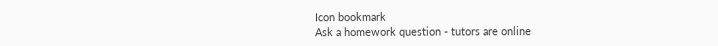Icon bookmark
Ask a homework question - tutors are online